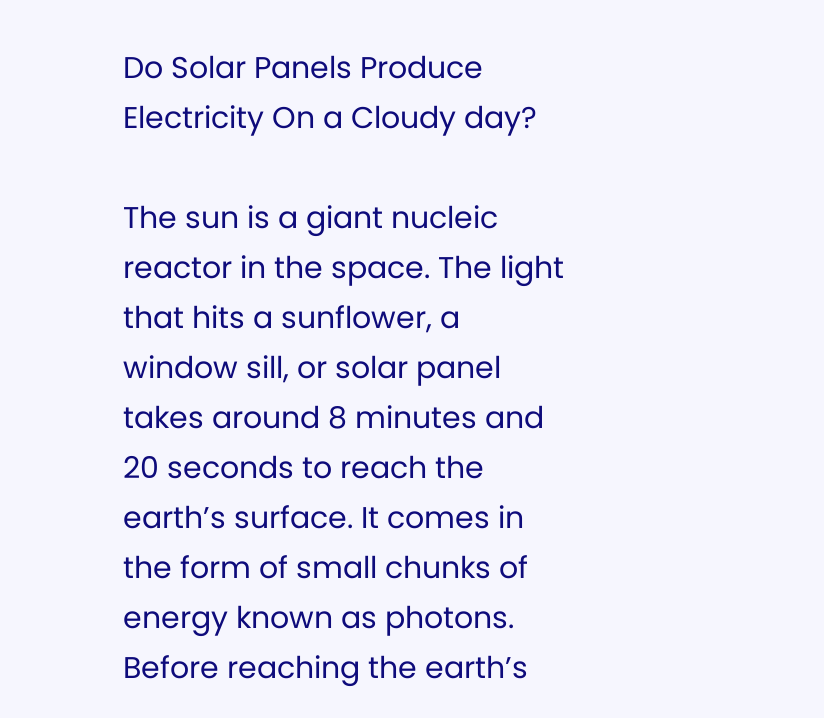Do Solar Panels Produce Electricity On a Cloudy day?

The sun is a giant nucleic reactor in the space. The light that hits a sunflower, a window sill, or solar panel takes around 8 minutes and 20 seconds to reach the earth’s surface. It comes in the form of small chunks of energy known as photons. Before reaching the earth’s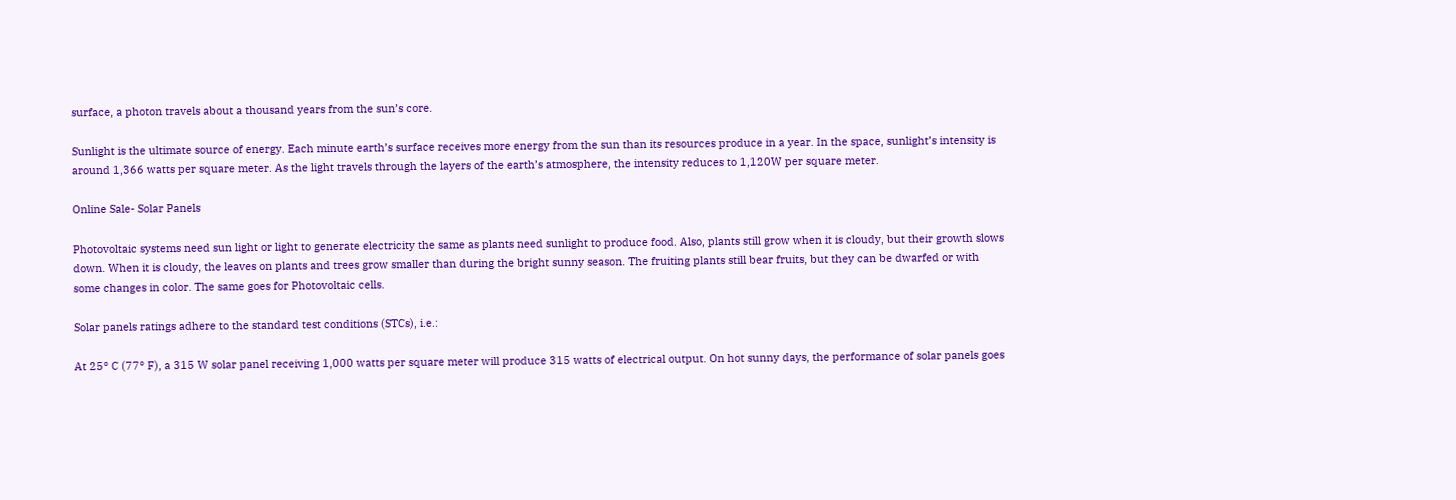surface, a photon travels about a thousand years from the sun’s core.

Sunlight is the ultimate source of energy. Each minute earth’s surface receives more energy from the sun than its resources produce in a year. In the space, sunlight’s intensity is around 1,366 watts per square meter. As the light travels through the layers of the earth’s atmosphere, the intensity reduces to 1,120W per square meter.

Online Sale- Solar Panels

Photovoltaic systems need sun light or light to generate electricity the same as plants need sunlight to produce food. Also, plants still grow when it is cloudy, but their growth slows down. When it is cloudy, the leaves on plants and trees grow smaller than during the bright sunny season. The fruiting plants still bear fruits, but they can be dwarfed or with some changes in color. The same goes for Photovoltaic cells.

Solar panels ratings adhere to the standard test conditions (STCs), i.e.:

At 25° C (77° F), a 315 W solar panel receiving 1,000 watts per square meter will produce 315 watts of electrical output. On hot sunny days, the performance of solar panels goes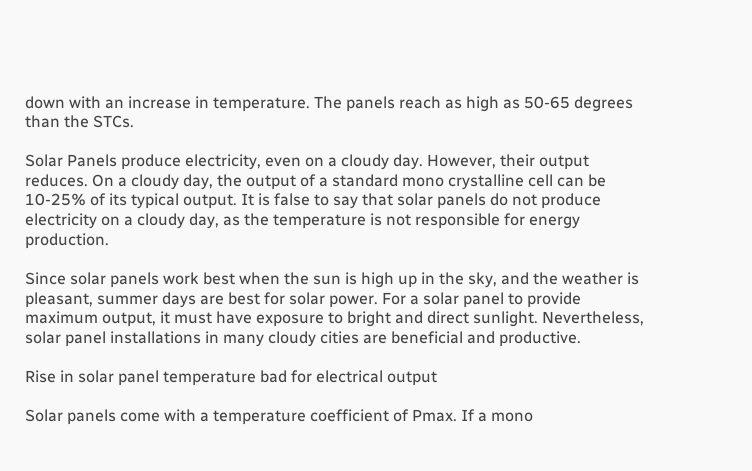down with an increase in temperature. The panels reach as high as 50-65 degrees than the STCs.

Solar Panels produce electricity, even on a cloudy day. However, their output reduces. On a cloudy day, the output of a standard mono crystalline cell can be 10-25% of its typical output. It is false to say that solar panels do not produce electricity on a cloudy day, as the temperature is not responsible for energy production.

Since solar panels work best when the sun is high up in the sky, and the weather is pleasant, summer days are best for solar power. For a solar panel to provide maximum output, it must have exposure to bright and direct sunlight. Nevertheless, solar panel installations in many cloudy cities are beneficial and productive.

Rise in solar panel temperature bad for electrical output

Solar panels come with a temperature coefficient of Pmax. If a mono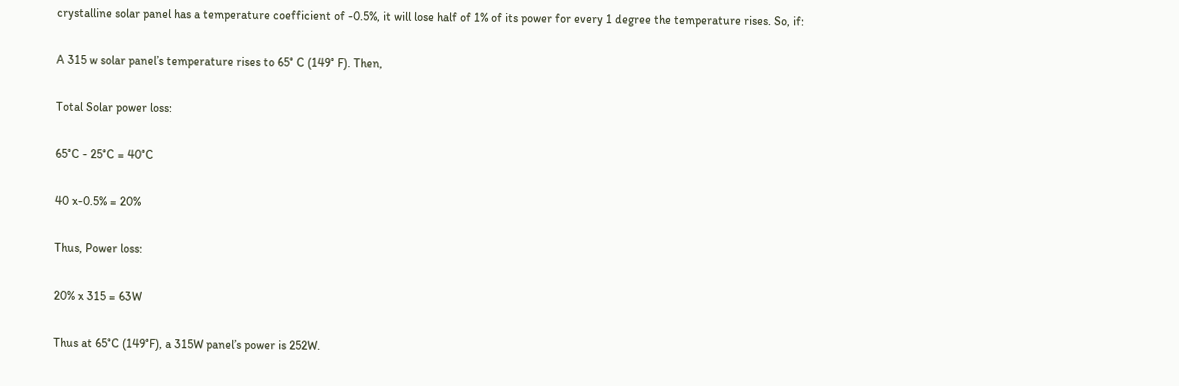crystalline solar panel has a temperature coefficient of -0.5%, it will lose half of 1% of its power for every 1 degree the temperature rises. So, if:

A 315 w solar panel’s temperature rises to 65° C (149° F). Then,

Total Solar power loss:

65°C - 25°C = 40°C

40 x-0.5% = 20%

Thus, Power loss:

20% x 315 = 63W

Thus at 65°C (149°F), a 315W panel’s power is 252W.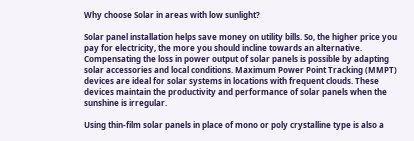Why choose Solar in areas with low sunlight?

Solar panel installation helps save money on utility bills. So, the higher price you pay for electricity, the more you should incline towards an alternative. Compensating the loss in power output of solar panels is possible by adapting solar accessories and local conditions. Maximum Power Point Tracking (MMPT) devices are ideal for solar systems in locations with frequent clouds. These devices maintain the productivity and performance of solar panels when the sunshine is irregular.

Using thin-film solar panels in place of mono or poly crystalline type is also a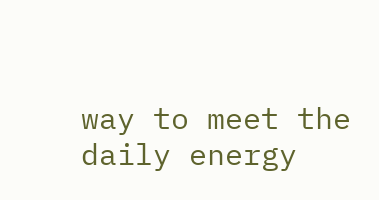way to meet the daily energy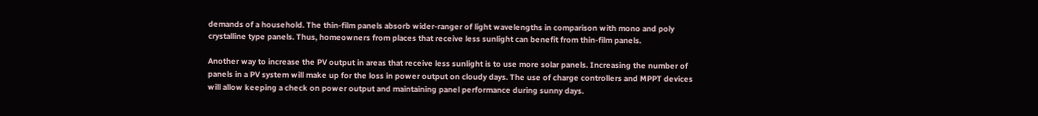demands of a household. The thin-film panels absorb wider-ranger of light wavelengths in comparison with mono and poly crystalline type panels. Thus, homeowners from places that receive less sunlight can benefit from thin-film panels.

Another way to increase the PV output in areas that receive less sunlight is to use more solar panels. Increasing the number of panels in a PV system will make up for the loss in power output on cloudy days. The use of charge controllers and MPPT devices will allow keeping a check on power output and maintaining panel performance during sunny days.